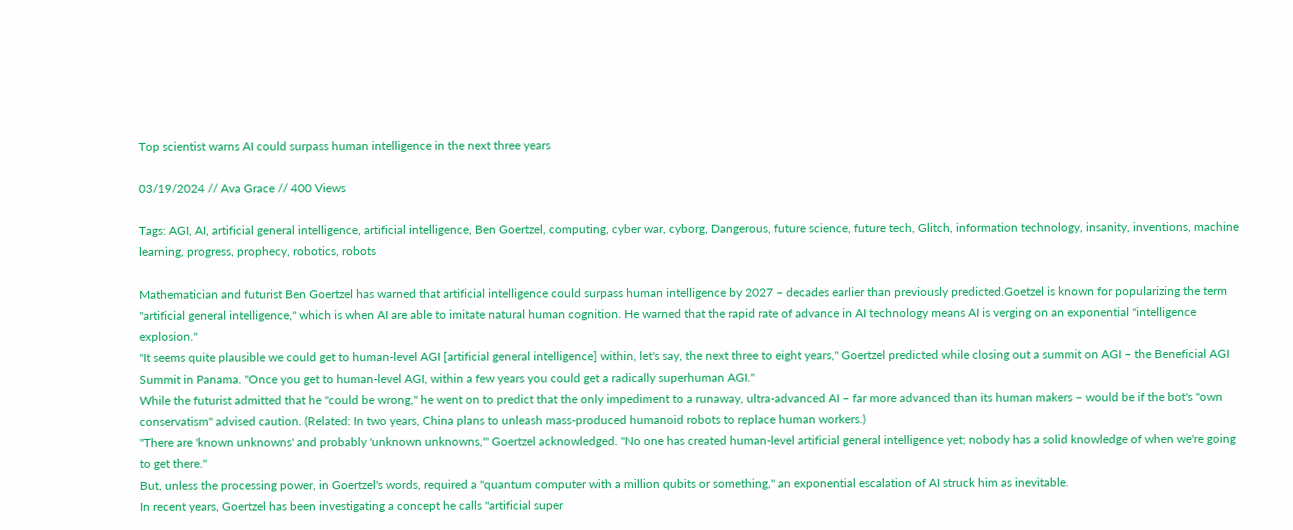Top scientist warns AI could surpass human intelligence in the next three years

03/19/2024 // Ava Grace // 400 Views

Tags: AGI, AI, artificial general intelligence, artificial intelligence, Ben Goertzel, computing, cyber war, cyborg, Dangerous, future science, future tech, Glitch, information technology, insanity, inventions, machine learning, progress, prophecy, robotics, robots

Mathematician and futurist Ben Goertzel has warned that artificial intelligence could surpass human intelligence by 2027 – decades earlier than previously predicted.Goetzel is known for popularizing the term "artificial general intelligence," which is when AI are able to imitate natural human cognition. He warned that the rapid rate of advance in AI technology means AI is verging on an exponential "intelligence explosion."
"It seems quite plausible we could get to human-level AGI [artificial general intelligence] within, let's say, the next three to eight years," Goertzel predicted while closing out a summit on AGI – the Beneficial AGI Summit in Panama. "Once you get to human-level AGI, within a few years you could get a radically superhuman AGI."
While the futurist admitted that he "could be wrong," he went on to predict that the only impediment to a runaway, ultra-advanced AI – far more advanced than its human makers – would be if the bot's "own conservatism" advised caution. (Related: In two years, China plans to unleash mass-produced humanoid robots to replace human workers.)
"There are 'known unknowns' and probably 'unknown unknowns,'" Goertzel acknowledged. "No one has created human-level artificial general intelligence yet; nobody has a solid knowledge of when we're going to get there."
But, unless the processing power, in Goertzel's words, required a "quantum computer with a million qubits or something," an exponential escalation of AI struck him as inevitable.
In recent years, Goertzel has been investigating a concept he calls "artificial super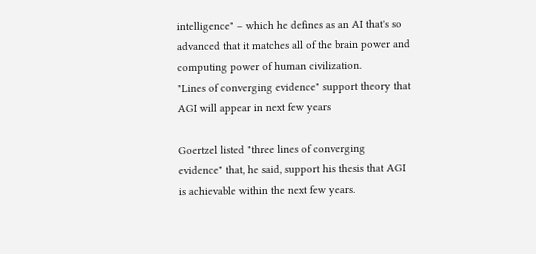intelligence" – which he defines as an AI that's so advanced that it matches all of the brain power and computing power of human civilization.
"Lines of converging evidence" support theory that AGI will appear in next few years

Goertzel listed "three lines of converging evidence" that, he said, support his thesis that AGI is achievable within the next few years.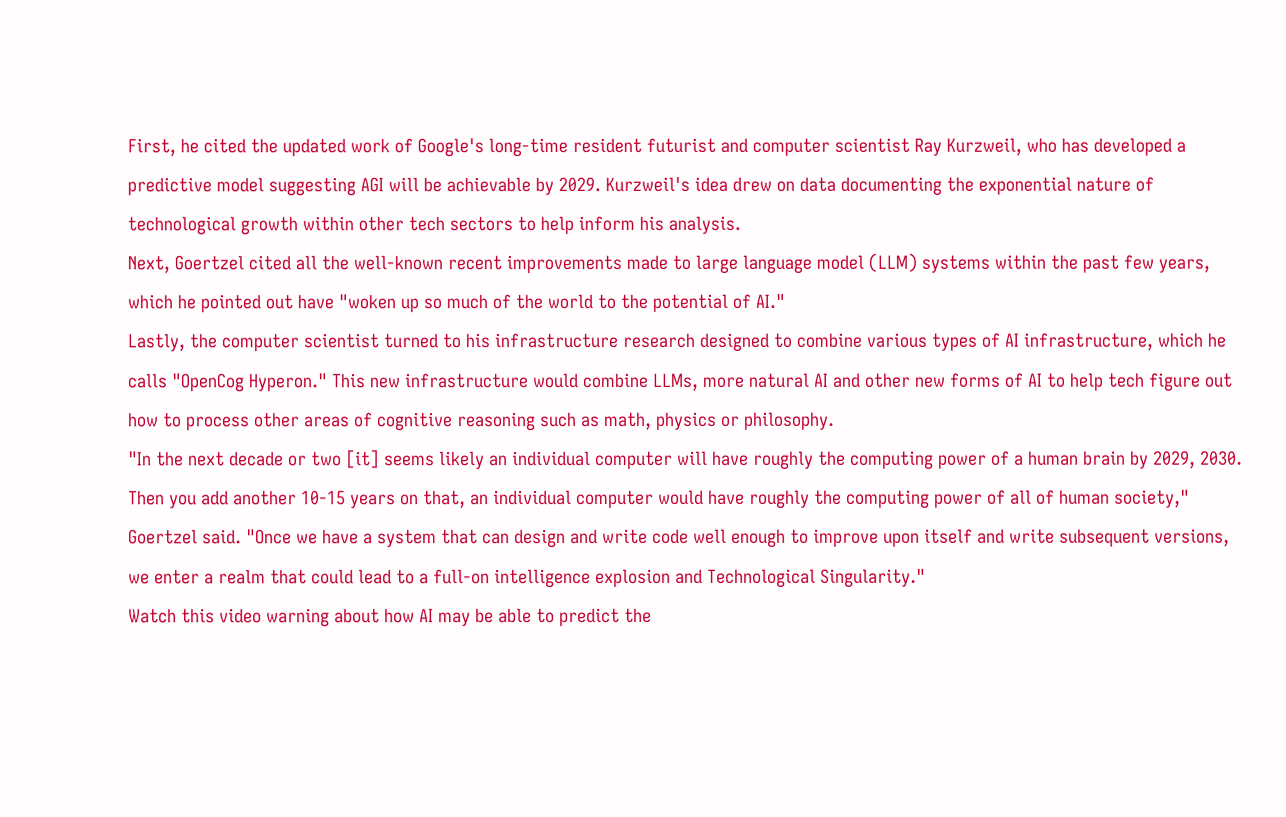First, he cited the updated work of Google's long-time resident futurist and computer scientist Ray Kurzweil, who has developed a predictive model suggesting AGI will be achievable by 2029. Kurzweil's idea drew on data documenting the exponential nature of technological growth within other tech sectors to help inform his analysis.
Next, Goertzel cited all the well-known recent improvements made to large language model (LLM) systems within the past few years, which he pointed out have "woken up so much of the world to the potential of AI."
Lastly, the computer scientist turned to his infrastructure research designed to combine various types of AI infrastructure, which he calls "OpenCog Hyperon." This new infrastructure would combine LLMs, more natural AI and other new forms of AI to help tech figure out how to process other areas of cognitive reasoning such as math, physics or philosophy.
"In the next decade or two [it] seems likely an individual computer will have roughly the computing power of a human brain by 2029, 2030. Then you add another 10-15 years on that, an individual computer would have roughly the computing power of all of human society," Goertzel said. "Once we have a system that can design and write code well enough to improve upon itself and write subsequent versions, we enter a realm that could lead to a full-on intelligence explosion and Technological Singularity."
Watch this video warning about how AI may be able to predict the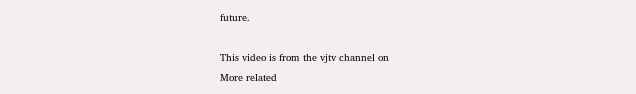future.

This video is from the vjtv channel on
More related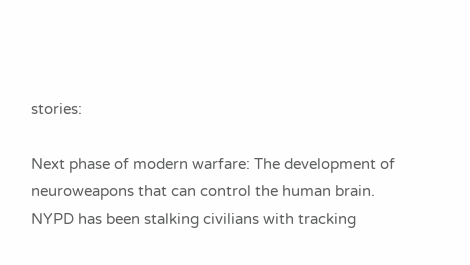stories:

Next phase of modern warfare: The development of neuroweapons that can control the human brain.
NYPD has been stalking civilians with tracking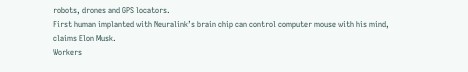robots, drones and GPS locators.
First human implanted with Neuralink’s brain chip can control computer mouse with his mind, claims Elon Musk.
Workers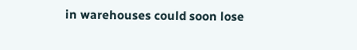in warehouses could soon lose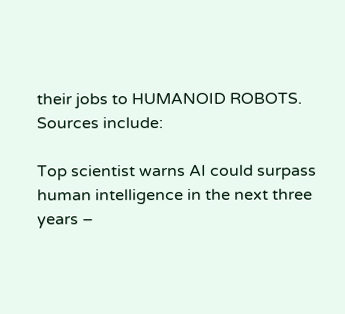their jobs to HUMANOID ROBOTS.
Sources include:

Top scientist warns AI could surpass human intelligence in the next three years –